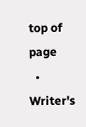top of page
  • Writer's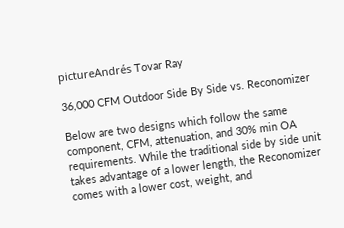pictureAndrés Tovar Ray

36,000 CFM Outdoor Side By Side vs. Reconomizer

Below are two designs which follow the same component, CFM, attenuation, and 30% min OA requirements. While the traditional side by side unit takes advantage of a lower length, the Reconomizer comes with a lower cost, weight, and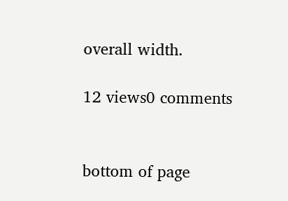overall width.

12 views0 comments


bottom of page